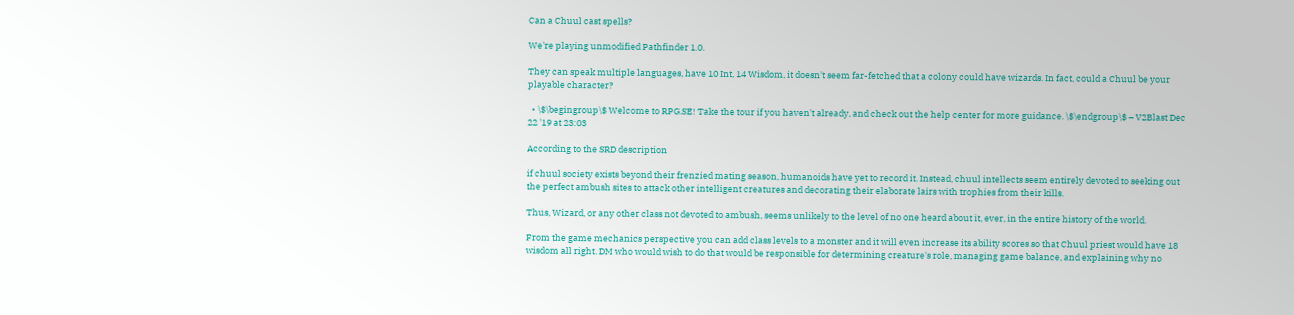Can a Chuul cast spells?

We're playing unmodified Pathfinder 1.0.

They can speak multiple languages, have 10 Int, 14 Wisdom, it doesn't seem far-fetched that a colony could have wizards. In fact, could a Chuul be your playable character?

  • \$\begingroup\$ Welcome to RPG.SE! Take the tour if you haven't already, and check out the help center for more guidance. \$\endgroup\$ – V2Blast Dec 22 '19 at 23:03

According to the SRD description

if chuul society exists beyond their frenzied mating season, humanoids have yet to record it. Instead, chuul intellects seem entirely devoted to seeking out the perfect ambush sites to attack other intelligent creatures and decorating their elaborate lairs with trophies from their kills.

Thus, Wizard, or any other class not devoted to ambush, seems unlikely to the level of no one heard about it, ever, in the entire history of the world.

From the game mechanics perspective you can add class levels to a monster and it will even increase its ability scores so that Chuul priest would have 18 wisdom all right. DM who would wish to do that would be responsible for determining creature's role, managing game balance, and explaining why no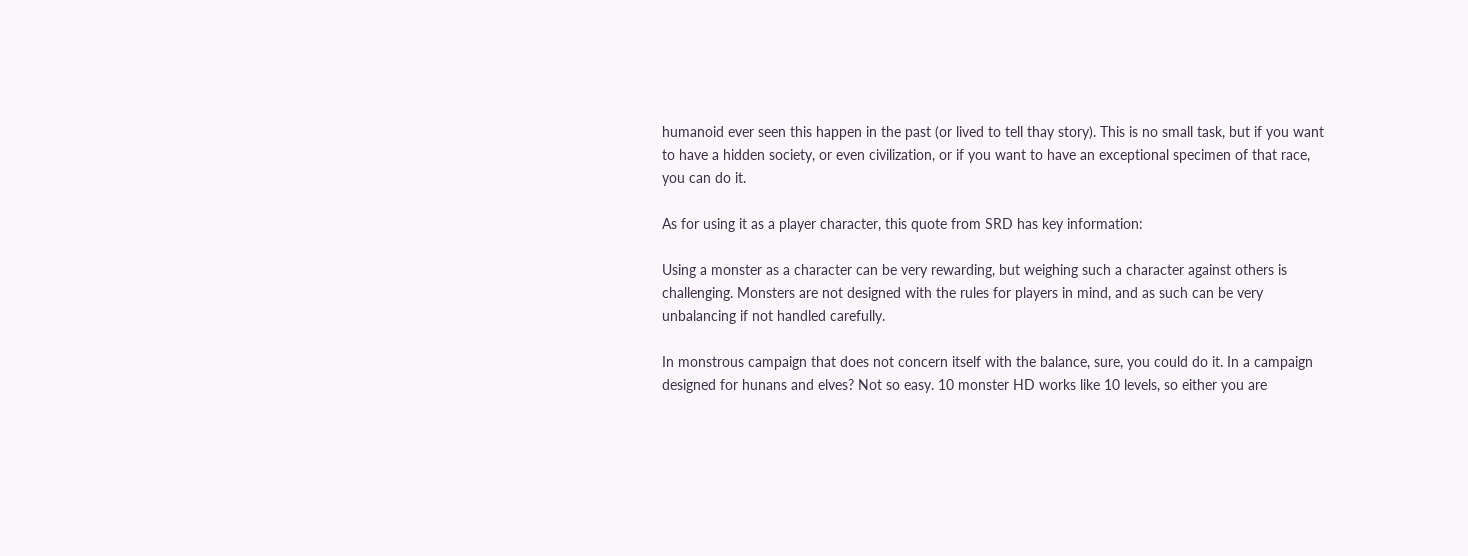humanoid ever seen this happen in the past (or lived to tell thay story). This is no small task, but if you want to have a hidden society, or even civilization, or if you want to have an exceptional specimen of that race, you can do it.

As for using it as a player character, this quote from SRD has key information:

Using a monster as a character can be very rewarding, but weighing such a character against others is challenging. Monsters are not designed with the rules for players in mind, and as such can be very unbalancing if not handled carefully.

In monstrous campaign that does not concern itself with the balance, sure, you could do it. In a campaign designed for hunans and elves? Not so easy. 10 monster HD works like 10 levels, so either you are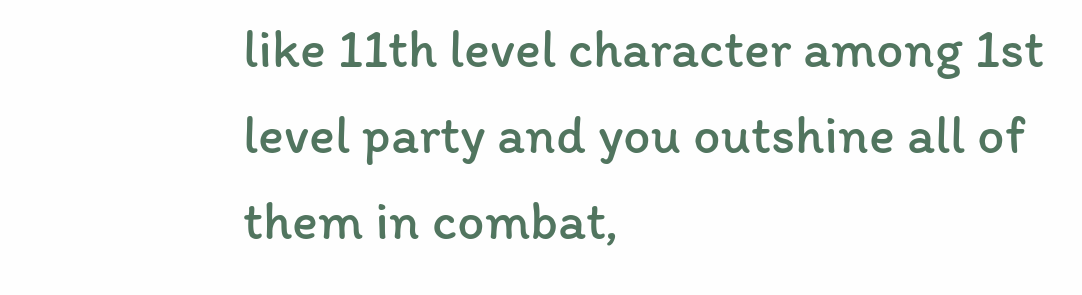like 11th level character among 1st level party and you outshine all of them in combat,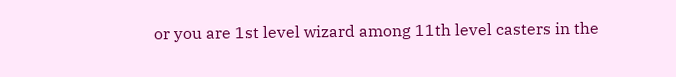or you are 1st level wizard among 11th level casters in the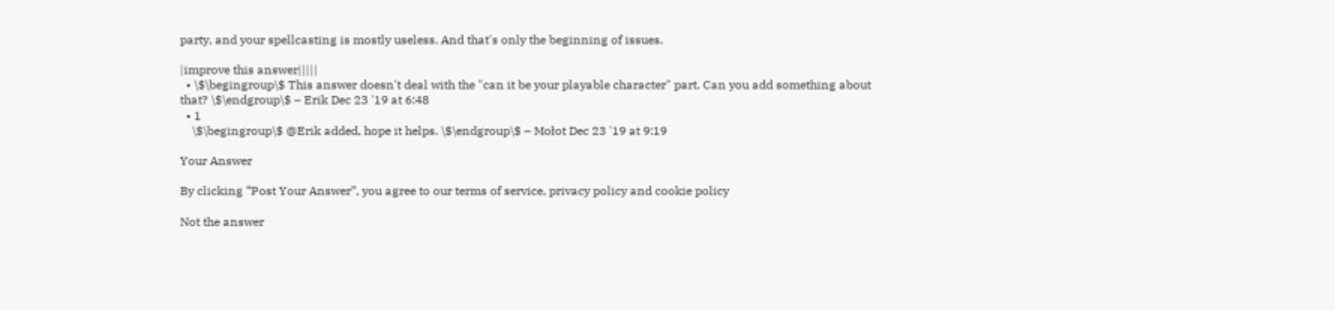party, and your spellcasting is mostly useless. And that's only the beginning of issues.

|improve this answer|||||
  • \$\begingroup\$ This answer doesn't deal with the "can it be your playable character" part. Can you add something about that? \$\endgroup\$ – Erik Dec 23 '19 at 6:48
  • 1
    \$\begingroup\$ @Erik added, hope it helps. \$\endgroup\$ – Mołot Dec 23 '19 at 9:19

Your Answer

By clicking “Post Your Answer”, you agree to our terms of service, privacy policy and cookie policy

Not the answer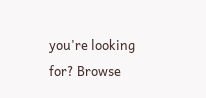you're looking for? Browse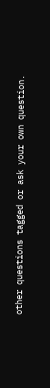other questions tagged or ask your own question.